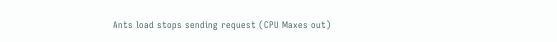Ants load stops sending request (CPU Maxes out)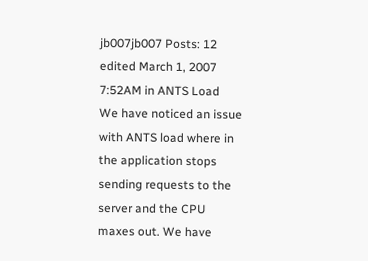jb007jb007 Posts: 12
edited March 1, 2007 7:52AM in ANTS Load
We have noticed an issue with ANTS load where in the application stops sending requests to the server and the CPU maxes out. We have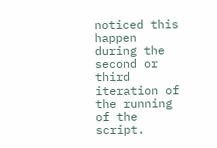noticed this happen during the second or third iteration of the running of the script.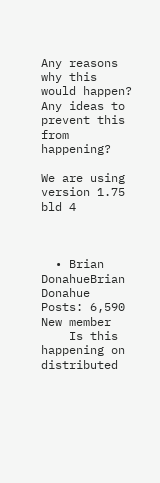Any reasons why this would happen? Any ideas to prevent this from happening?

We are using version 1.75 bld 4



  • Brian DonahueBrian Donahue Posts: 6,590 New member
    Is this happening on distributed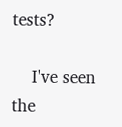tests?

    I've seen the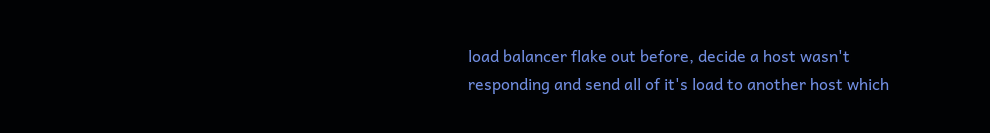load balancer flake out before, decide a host wasn't responding and send all of it's load to another host which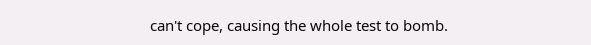can't cope, causing the whole test to bomb.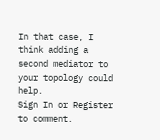In that case, I think adding a second mediator to your topology could help.
Sign In or Register to comment.